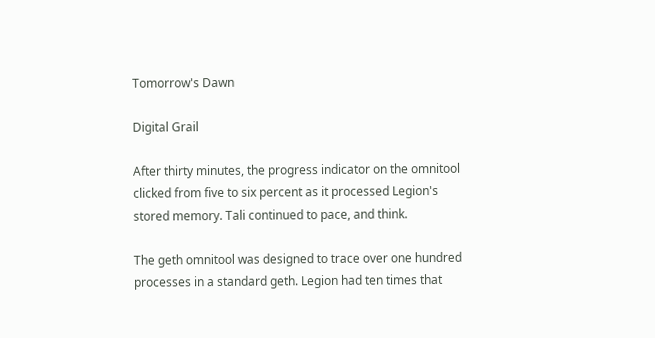Tomorrow's Dawn

Digital Grail

After thirty minutes, the progress indicator on the omnitool clicked from five to six percent as it processed Legion's stored memory. Tali continued to pace, and think.

The geth omnitool was designed to trace over one hundred processes in a standard geth. Legion had ten times that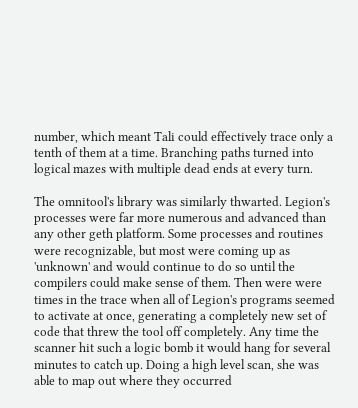number, which meant Tali could effectively trace only a tenth of them at a time. Branching paths turned into logical mazes with multiple dead ends at every turn.

The omnitool's library was similarly thwarted. Legion's processes were far more numerous and advanced than any other geth platform. Some processes and routines were recognizable, but most were coming up as 'unknown' and would continue to do so until the compilers could make sense of them. Then were were times in the trace when all of Legion's programs seemed to activate at once, generating a completely new set of code that threw the tool off completely. Any time the scanner hit such a logic bomb it would hang for several minutes to catch up. Doing a high level scan, she was able to map out where they occurred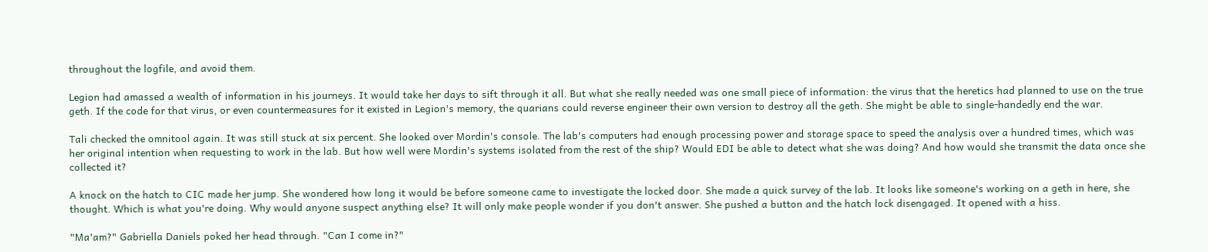throughout the logfile, and avoid them.

Legion had amassed a wealth of information in his journeys. It would take her days to sift through it all. But what she really needed was one small piece of information: the virus that the heretics had planned to use on the true geth. If the code for that virus, or even countermeasures for it existed in Legion's memory, the quarians could reverse engineer their own version to destroy all the geth. She might be able to single-handedly end the war.

Tali checked the omnitool again. It was still stuck at six percent. She looked over Mordin's console. The lab's computers had enough processing power and storage space to speed the analysis over a hundred times, which was her original intention when requesting to work in the lab. But how well were Mordin's systems isolated from the rest of the ship? Would EDI be able to detect what she was doing? And how would she transmit the data once she collected it?

A knock on the hatch to CIC made her jump. She wondered how long it would be before someone came to investigate the locked door. She made a quick survey of the lab. It looks like someone's working on a geth in here, she thought. Which is what you're doing. Why would anyone suspect anything else? It will only make people wonder if you don't answer. She pushed a button and the hatch lock disengaged. It opened with a hiss.

"Ma'am?" Gabriella Daniels poked her head through. "Can I come in?"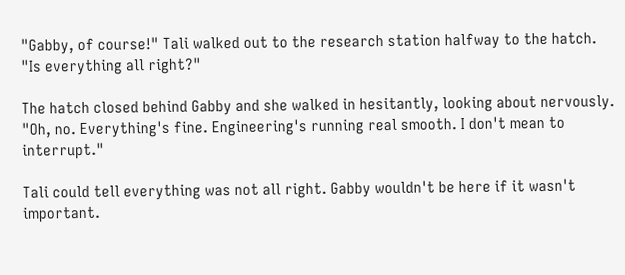"Gabby, of course!" Tali walked out to the research station halfway to the hatch. "Is everything all right?"

The hatch closed behind Gabby and she walked in hesitantly, looking about nervously. "Oh, no. Everything's fine. Engineering's running real smooth. I don't mean to interrupt."

Tali could tell everything was not all right. Gabby wouldn't be here if it wasn't important.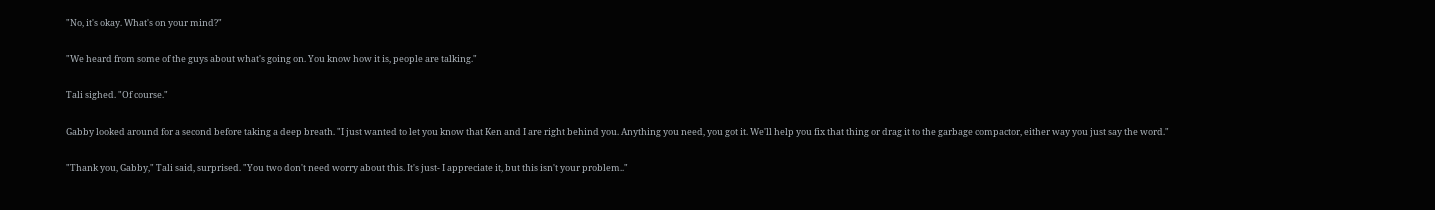"No, it's okay. What's on your mind?"

"We heard from some of the guys about what's going on. You know how it is, people are talking."

Tali sighed. "Of course."

Gabby looked around for a second before taking a deep breath. "I just wanted to let you know that Ken and I are right behind you. Anything you need, you got it. We'll help you fix that thing or drag it to the garbage compactor, either way you just say the word."

"Thank you, Gabby," Tali said, surprised. "You two don't need worry about this. It's just- I appreciate it, but this isn't your problem.."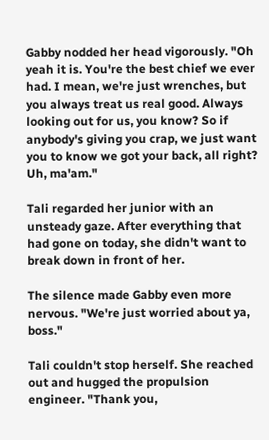Gabby nodded her head vigorously. "Oh yeah it is. You're the best chief we ever had. I mean, we're just wrenches, but you always treat us real good. Always looking out for us, you know? So if anybody's giving you crap, we just want you to know we got your back, all right? Uh, ma'am."

Tali regarded her junior with an unsteady gaze. After everything that had gone on today, she didn't want to break down in front of her.

The silence made Gabby even more nervous. "We're just worried about ya, boss."

Tali couldn't stop herself. She reached out and hugged the propulsion engineer. "Thank you,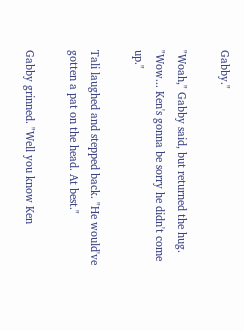Gabby."

"Woah," Gabby said, but returned the hug. "Wow... Ken's gonna be sorry he didn't come up."

Tali laughed and stepped back. "He would've gotten a pat on the head. At best."

Gabby grinned. "Well you know Ken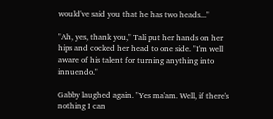would've said you that he has two heads..."

"Ah, yes, thank you," Tali put her hands on her hips and cocked her head to one side. "I'm well aware of his talent for turning anything into innuendo."

Gabby laughed again. "Yes ma'am. Well, if there's nothing I can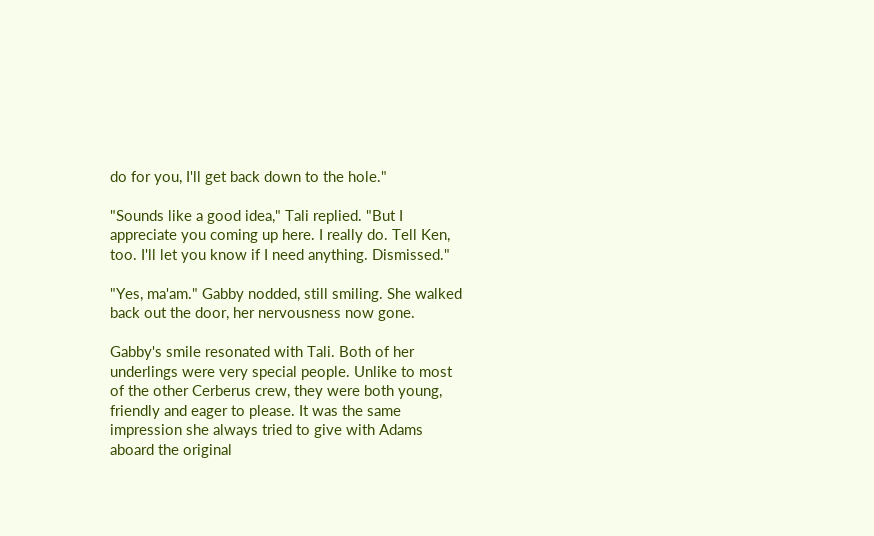do for you, I'll get back down to the hole."

"Sounds like a good idea," Tali replied. "But I appreciate you coming up here. I really do. Tell Ken, too. I'll let you know if I need anything. Dismissed."

"Yes, ma'am." Gabby nodded, still smiling. She walked back out the door, her nervousness now gone.

Gabby's smile resonated with Tali. Both of her underlings were very special people. Unlike to most of the other Cerberus crew, they were both young, friendly and eager to please. It was the same impression she always tried to give with Adams aboard the original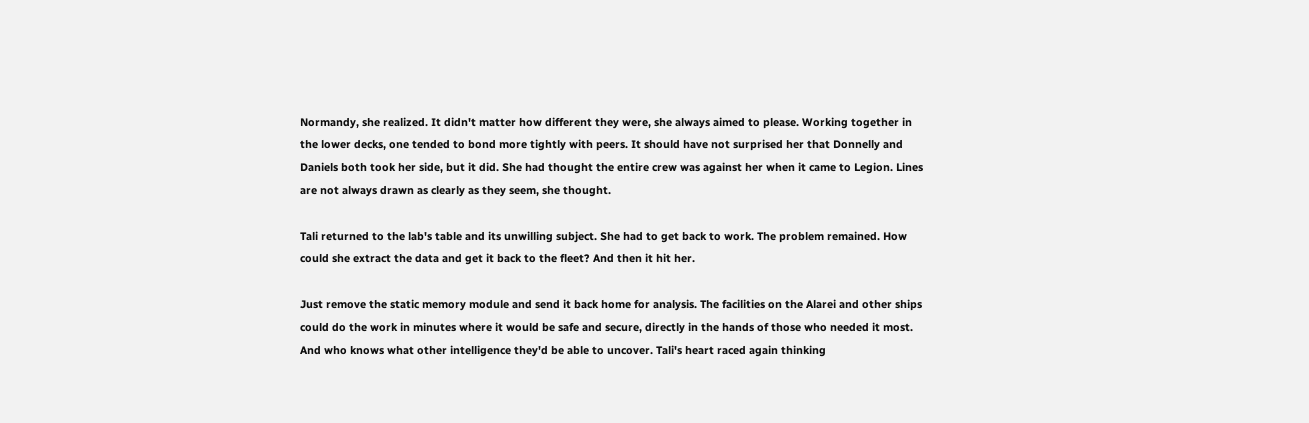Normandy, she realized. It didn't matter how different they were, she always aimed to please. Working together in the lower decks, one tended to bond more tightly with peers. It should have not surprised her that Donnelly and Daniels both took her side, but it did. She had thought the entire crew was against her when it came to Legion. Lines are not always drawn as clearly as they seem, she thought.

Tali returned to the lab's table and its unwilling subject. She had to get back to work. The problem remained. How could she extract the data and get it back to the fleet? And then it hit her.

Just remove the static memory module and send it back home for analysis. The facilities on the Alarei and other ships could do the work in minutes where it would be safe and secure, directly in the hands of those who needed it most. And who knows what other intelligence they'd be able to uncover. Tali's heart raced again thinking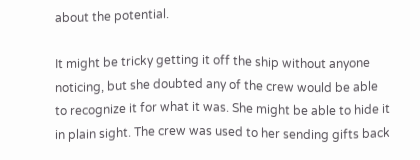about the potential.

It might be tricky getting it off the ship without anyone noticing, but she doubted any of the crew would be able to recognize it for what it was. She might be able to hide it in plain sight. The crew was used to her sending gifts back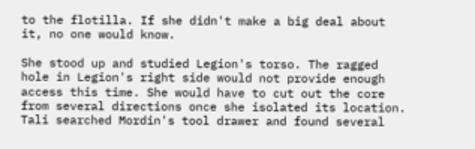to the flotilla. If she didn't make a big deal about it, no one would know.

She stood up and studied Legion's torso. The ragged hole in Legion's right side would not provide enough access this time. She would have to cut out the core from several directions once she isolated its location. Tali searched Mordin's tool drawer and found several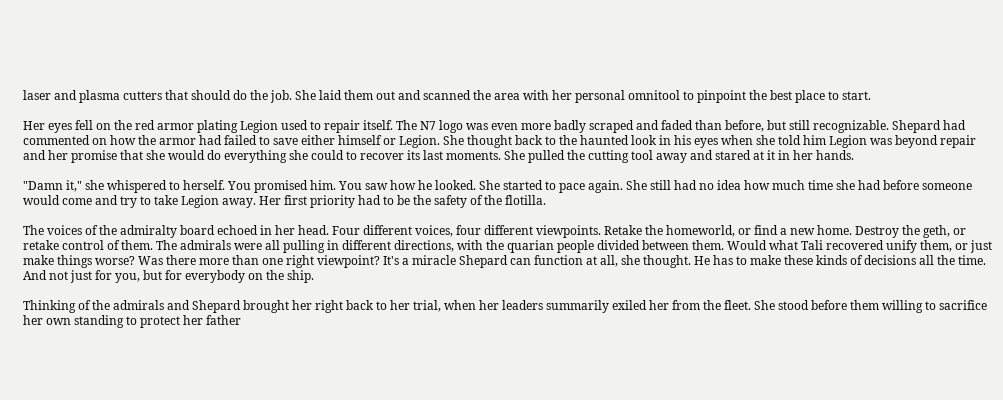laser and plasma cutters that should do the job. She laid them out and scanned the area with her personal omnitool to pinpoint the best place to start.

Her eyes fell on the red armor plating Legion used to repair itself. The N7 logo was even more badly scraped and faded than before, but still recognizable. Shepard had commented on how the armor had failed to save either himself or Legion. She thought back to the haunted look in his eyes when she told him Legion was beyond repair and her promise that she would do everything she could to recover its last moments. She pulled the cutting tool away and stared at it in her hands.

"Damn it," she whispered to herself. You promised him. You saw how he looked. She started to pace again. She still had no idea how much time she had before someone would come and try to take Legion away. Her first priority had to be the safety of the flotilla.

The voices of the admiralty board echoed in her head. Four different voices, four different viewpoints. Retake the homeworld, or find a new home. Destroy the geth, or retake control of them. The admirals were all pulling in different directions, with the quarian people divided between them. Would what Tali recovered unify them, or just make things worse? Was there more than one right viewpoint? It's a miracle Shepard can function at all, she thought. He has to make these kinds of decisions all the time. And not just for you, but for everybody on the ship.

Thinking of the admirals and Shepard brought her right back to her trial, when her leaders summarily exiled her from the fleet. She stood before them willing to sacrifice her own standing to protect her father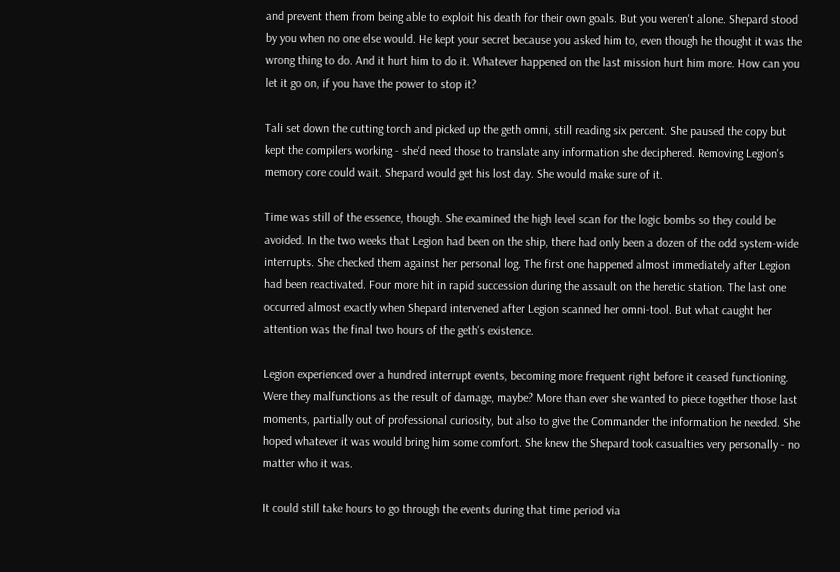and prevent them from being able to exploit his death for their own goals. But you weren't alone. Shepard stood by you when no one else would. He kept your secret because you asked him to, even though he thought it was the wrong thing to do. And it hurt him to do it. Whatever happened on the last mission hurt him more. How can you let it go on, if you have the power to stop it?

Tali set down the cutting torch and picked up the geth omni, still reading six percent. She paused the copy but kept the compilers working - she'd need those to translate any information she deciphered. Removing Legion's memory core could wait. Shepard would get his lost day. She would make sure of it.

Time was still of the essence, though. She examined the high level scan for the logic bombs so they could be avoided. In the two weeks that Legion had been on the ship, there had only been a dozen of the odd system-wide interrupts. She checked them against her personal log. The first one happened almost immediately after Legion had been reactivated. Four more hit in rapid succession during the assault on the heretic station. The last one occurred almost exactly when Shepard intervened after Legion scanned her omni-tool. But what caught her attention was the final two hours of the geth's existence.

Legion experienced over a hundred interrupt events, becoming more frequent right before it ceased functioning. Were they malfunctions as the result of damage, maybe? More than ever she wanted to piece together those last moments, partially out of professional curiosity, but also to give the Commander the information he needed. She hoped whatever it was would bring him some comfort. She knew the Shepard took casualties very personally - no matter who it was.

It could still take hours to go through the events during that time period via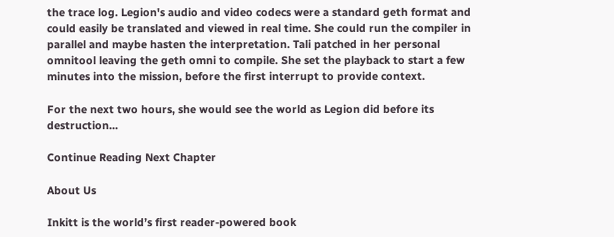the trace log. Legion's audio and video codecs were a standard geth format and could easily be translated and viewed in real time. She could run the compiler in parallel and maybe hasten the interpretation. Tali patched in her personal omnitool leaving the geth omni to compile. She set the playback to start a few minutes into the mission, before the first interrupt to provide context.

For the next two hours, she would see the world as Legion did before its destruction...

Continue Reading Next Chapter

About Us

Inkitt is the world’s first reader-powered book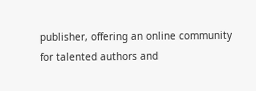publisher, offering an online community for talented authors and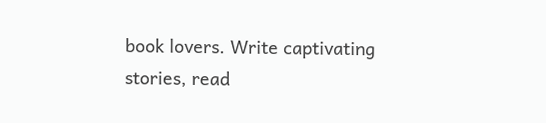book lovers. Write captivating stories, read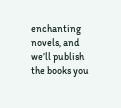enchanting novels, and we’ll publish the books you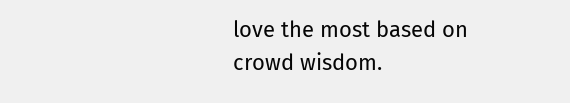love the most based on crowd wisdom.